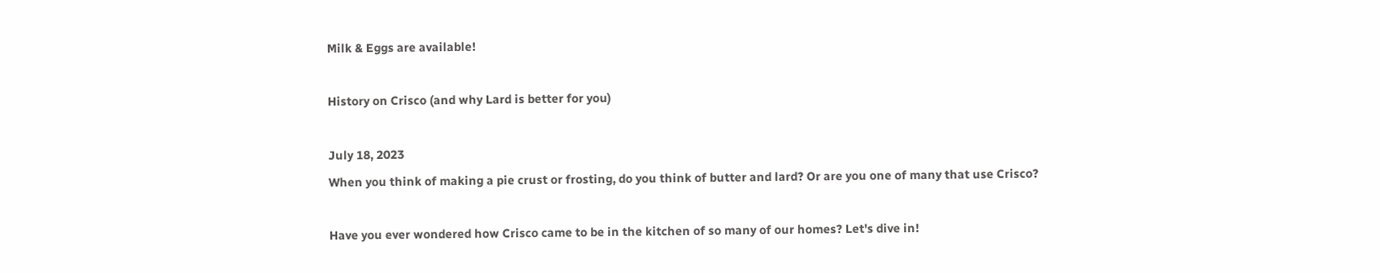Milk & Eggs are available!

History on Crisco (and why Lard is better for you)

July 18, 2023
When you think of making a pie crust or frosting, do you think of butter and lard? Or are you one of many that use Crisco?

Have you ever wondered how Crisco came to be in the kitchen of so many of our homes? Let's dive in!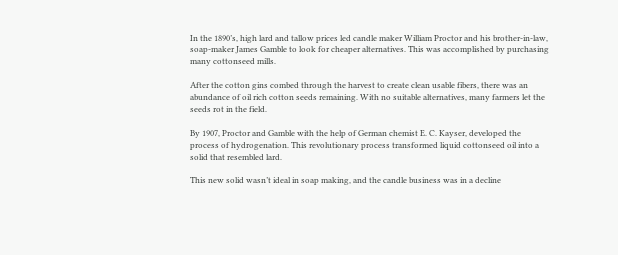In the 1890’s, high lard and tallow prices led candle maker William Proctor and his brother-in-law, soap-maker James Gamble to look for cheaper alternatives. This was accomplished by purchasing many cottonseed mills.

After the cotton gins combed through the harvest to create clean usable fibers, there was an abundance of oil rich cotton seeds remaining. With no suitable alternatives, many farmers let the seeds rot in the field.

By 1907, Proctor and Gamble with the help of German chemist E. C. Kayser, developed the process of hydrogenation. This revolutionary process transformed liquid cottonseed oil into a solid that resembled lard.

This new solid wasn’t ideal in soap making, and the candle business was in a decline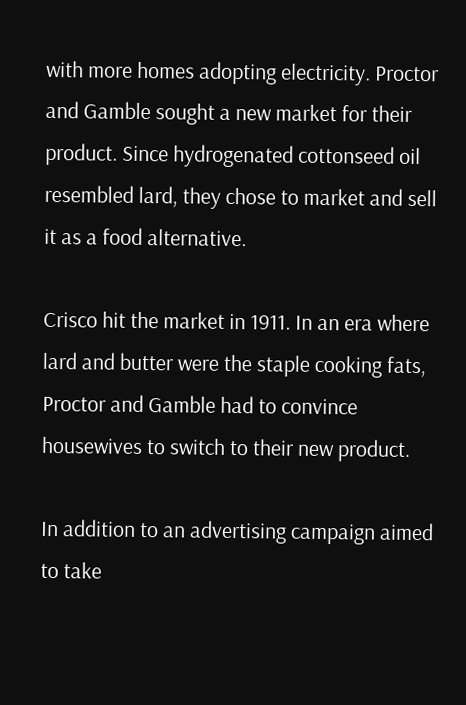with more homes adopting electricity. Proctor and Gamble sought a new market for their product. Since hydrogenated cottonseed oil resembled lard, they chose to market and sell it as a food alternative.

Crisco hit the market in 1911. In an era where lard and butter were the staple cooking fats, Proctor and Gamble had to convince housewives to switch to their new product.

In addition to an advertising campaign aimed to take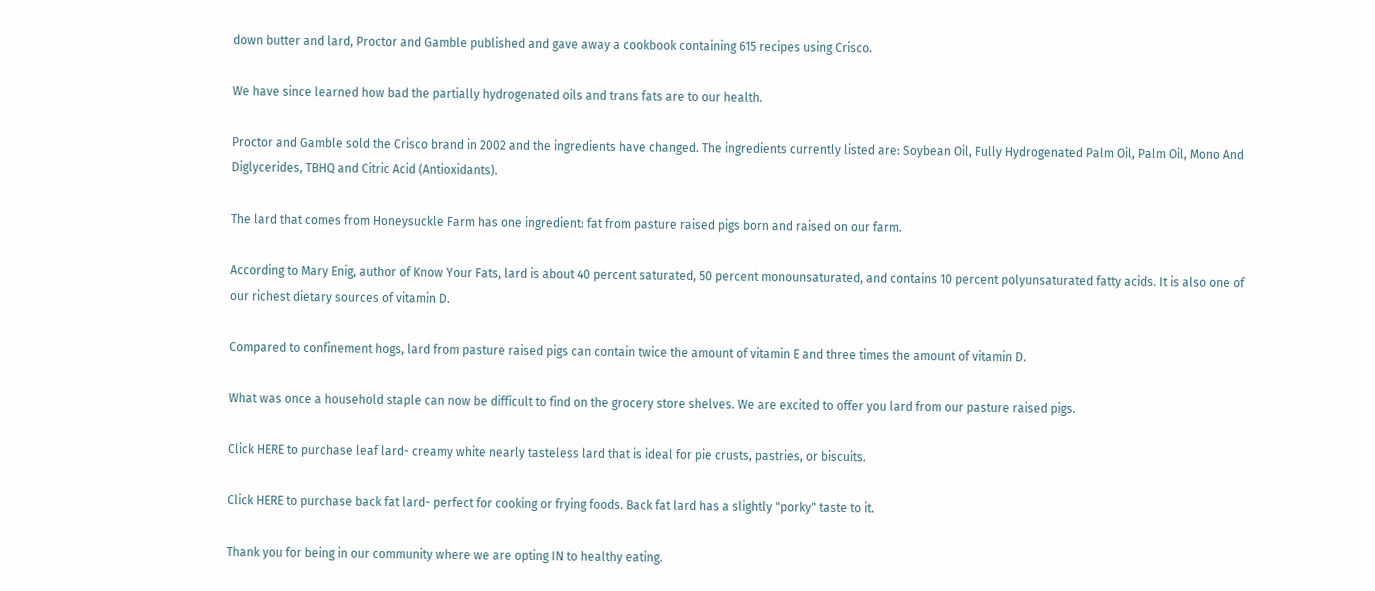down butter and lard, Proctor and Gamble published and gave away a cookbook containing 615 recipes using Crisco.

We have since learned how bad the partially hydrogenated oils and trans fats are to our health.

Proctor and Gamble sold the Crisco brand in 2002 and the ingredients have changed. The ingredients currently listed are: Soybean Oil, Fully Hydrogenated Palm Oil, Palm Oil, Mono And Diglycerides, TBHQ and Citric Acid (Antioxidants).

The lard that comes from Honeysuckle Farm has one ingredient: fat from pasture raised pigs born and raised on our farm.

According to Mary Enig, author of Know Your Fats, lard is about 40 percent saturated, 50 percent monounsaturated, and contains 10 percent polyunsaturated fatty acids. It is also one of our richest dietary sources of vitamin D.

Compared to confinement hogs, lard from pasture raised pigs can contain twice the amount of vitamin E and three times the amount of vitamin D.

What was once a household staple can now be difficult to find on the grocery store shelves. We are excited to offer you lard from our pasture raised pigs.

Click HERE to purchase leaf lard- creamy white nearly tasteless lard that is ideal for pie crusts, pastries, or biscuits.

Click HERE to purchase back fat lard- perfect for cooking or frying foods. Back fat lard has a slightly "porky" taste to it.

Thank you for being in our community where we are opting IN to healthy eating.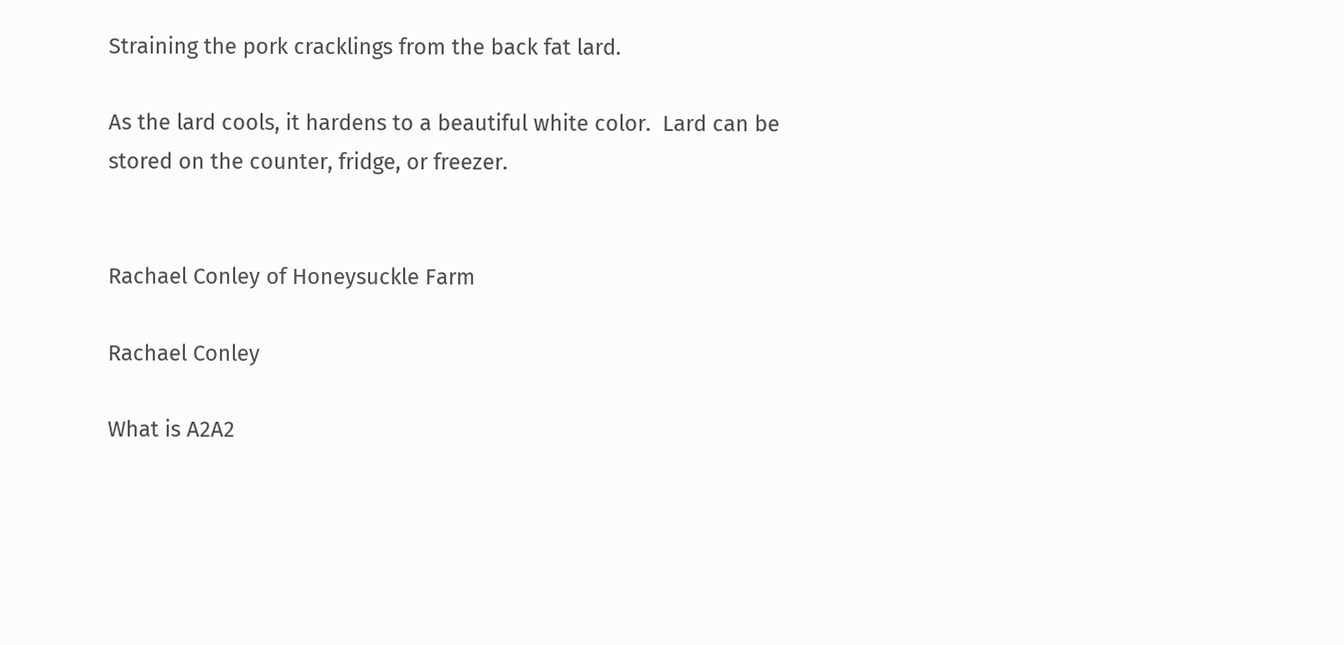Straining the pork cracklings from the back fat lard.

As the lard cools, it hardens to a beautiful white color.  Lard can be stored on the counter, fridge, or freezer.


Rachael Conley of Honeysuckle Farm

Rachael Conley

What is A2A2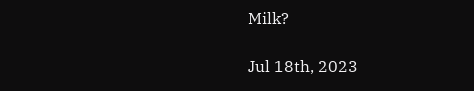Milk?

Jul 18th, 2023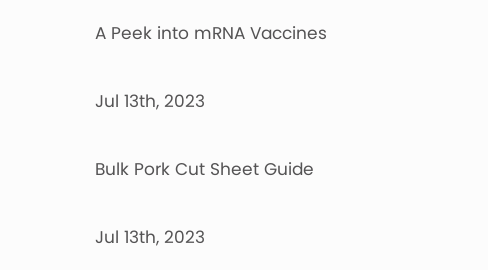A Peek into mRNA Vaccines

Jul 13th, 2023

Bulk Pork Cut Sheet Guide

Jul 13th, 2023